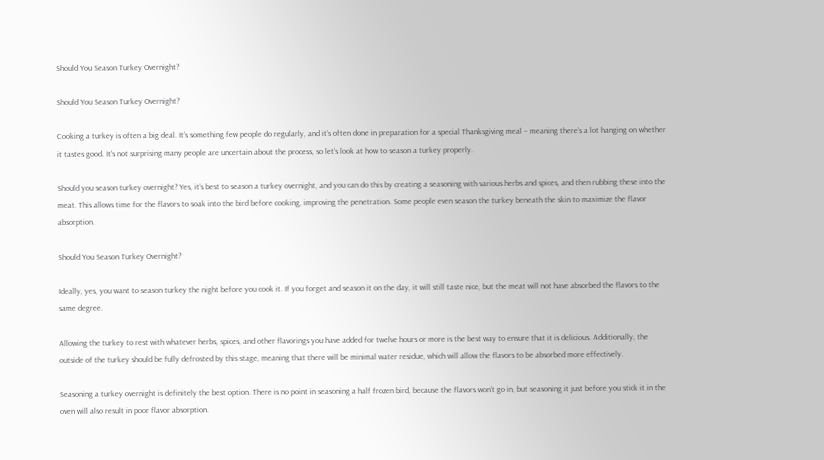Should You Season Turkey Overnight?

Should You Season Turkey Overnight?

Cooking a turkey is often a big deal. It’s something few people do regularly, and it’s often done in preparation for a special Thanksgiving meal – meaning there’s a lot hanging on whether it tastes good. It’s not surprising many people are uncertain about the process, so let’s look at how to season a turkey properly.

Should you season turkey overnight? Yes, it’s best to season a turkey overnight, and you can do this by creating a seasoning with various herbs and spices, and then rubbing these into the meat. This allows time for the flavors to soak into the bird before cooking, improving the penetration. Some people even season the turkey beneath the skin to maximize the flavor absorption.

Should You Season Turkey Overnight?

Ideally, yes, you want to season turkey the night before you cook it. If you forget and season it on the day, it will still taste nice, but the meat will not have absorbed the flavors to the same degree.

Allowing the turkey to rest with whatever herbs, spices, and other flavorings you have added for twelve hours or more is the best way to ensure that it is delicious. Additionally, the outside of the turkey should be fully defrosted by this stage, meaning that there will be minimal water residue, which will allow the flavors to be absorbed more effectively.

Seasoning a turkey overnight is definitely the best option. There is no point in seasoning a half frozen bird, because the flavors won’t go in, but seasoning it just before you stick it in the oven will also result in poor flavor absorption.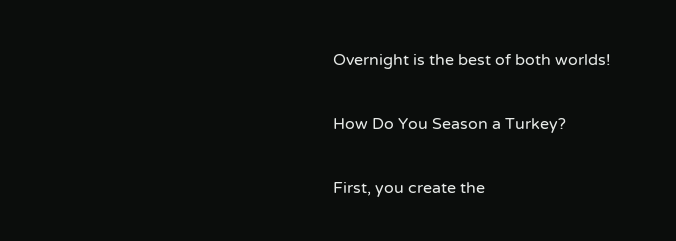Overnight is the best of both worlds!

How Do You Season a Turkey?

First, you create the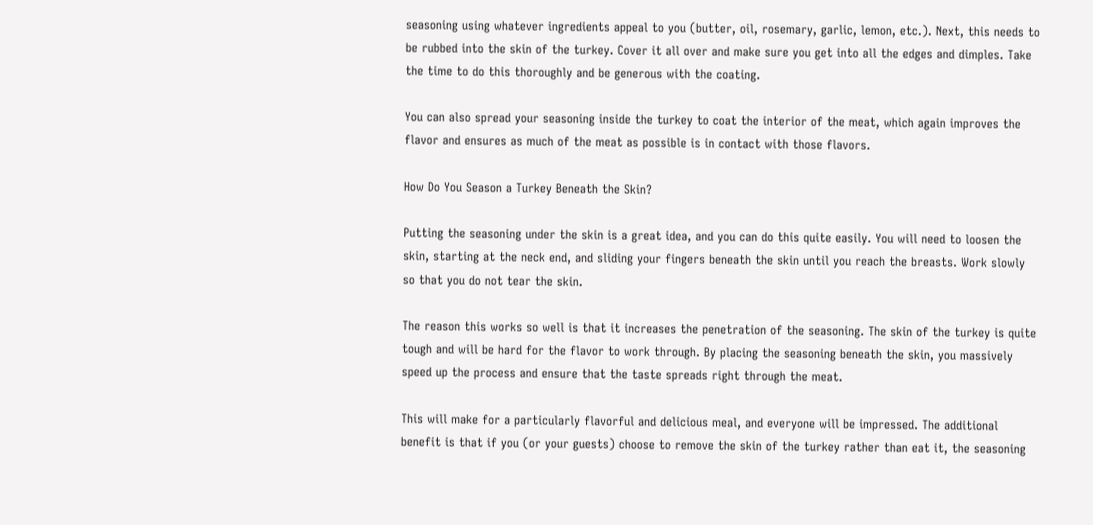seasoning using whatever ingredients appeal to you (butter, oil, rosemary, garlic, lemon, etc.). Next, this needs to be rubbed into the skin of the turkey. Cover it all over and make sure you get into all the edges and dimples. Take the time to do this thoroughly and be generous with the coating.

You can also spread your seasoning inside the turkey to coat the interior of the meat, which again improves the flavor and ensures as much of the meat as possible is in contact with those flavors.

How Do You Season a Turkey Beneath the Skin?

Putting the seasoning under the skin is a great idea, and you can do this quite easily. You will need to loosen the skin, starting at the neck end, and sliding your fingers beneath the skin until you reach the breasts. Work slowly so that you do not tear the skin.

The reason this works so well is that it increases the penetration of the seasoning. The skin of the turkey is quite tough and will be hard for the flavor to work through. By placing the seasoning beneath the skin, you massively speed up the process and ensure that the taste spreads right through the meat.

This will make for a particularly flavorful and delicious meal, and everyone will be impressed. The additional benefit is that if you (or your guests) choose to remove the skin of the turkey rather than eat it, the seasoning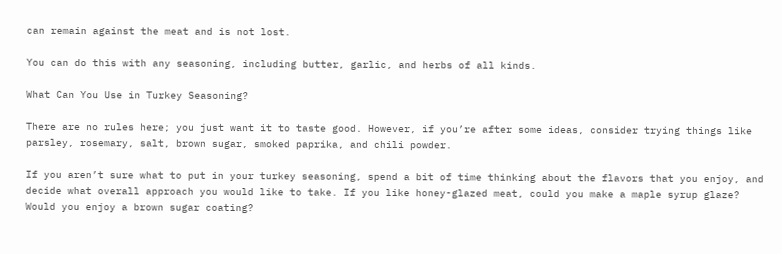can remain against the meat and is not lost.

You can do this with any seasoning, including butter, garlic, and herbs of all kinds.

What Can You Use in Turkey Seasoning?

There are no rules here; you just want it to taste good. However, if you’re after some ideas, consider trying things like parsley, rosemary, salt, brown sugar, smoked paprika, and chili powder.

If you aren’t sure what to put in your turkey seasoning, spend a bit of time thinking about the flavors that you enjoy, and decide what overall approach you would like to take. If you like honey-glazed meat, could you make a maple syrup glaze? Would you enjoy a brown sugar coating?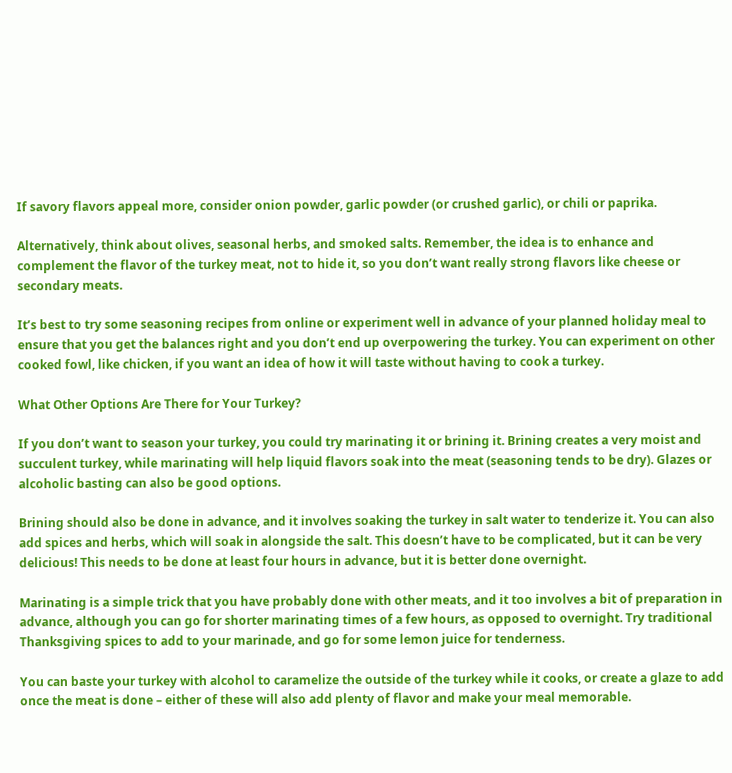If savory flavors appeal more, consider onion powder, garlic powder (or crushed garlic), or chili or paprika.

Alternatively, think about olives, seasonal herbs, and smoked salts. Remember, the idea is to enhance and complement the flavor of the turkey meat, not to hide it, so you don’t want really strong flavors like cheese or secondary meats.

It’s best to try some seasoning recipes from online or experiment well in advance of your planned holiday meal to ensure that you get the balances right and you don’t end up overpowering the turkey. You can experiment on other cooked fowl, like chicken, if you want an idea of how it will taste without having to cook a turkey.

What Other Options Are There for Your Turkey?

If you don’t want to season your turkey, you could try marinating it or brining it. Brining creates a very moist and succulent turkey, while marinating will help liquid flavors soak into the meat (seasoning tends to be dry). Glazes or alcoholic basting can also be good options.

Brining should also be done in advance, and it involves soaking the turkey in salt water to tenderize it. You can also add spices and herbs, which will soak in alongside the salt. This doesn’t have to be complicated, but it can be very delicious! This needs to be done at least four hours in advance, but it is better done overnight.

Marinating is a simple trick that you have probably done with other meats, and it too involves a bit of preparation in advance, although you can go for shorter marinating times of a few hours, as opposed to overnight. Try traditional Thanksgiving spices to add to your marinade, and go for some lemon juice for tenderness.

You can baste your turkey with alcohol to caramelize the outside of the turkey while it cooks, or create a glaze to add once the meat is done – either of these will also add plenty of flavor and make your meal memorable.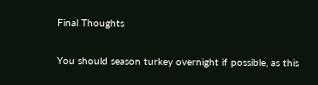Final Thoughts

You should season turkey overnight if possible, as this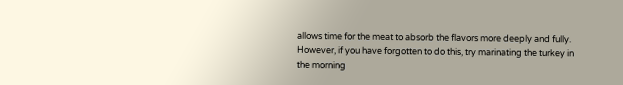allows time for the meat to absorb the flavors more deeply and fully. However, if you have forgotten to do this, try marinating the turkey in the morning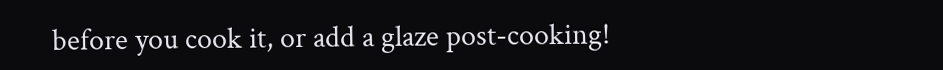before you cook it, or add a glaze post-cooking!